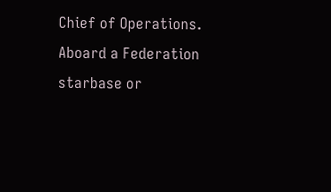Chief of Operations. Aboard a Federation starbase or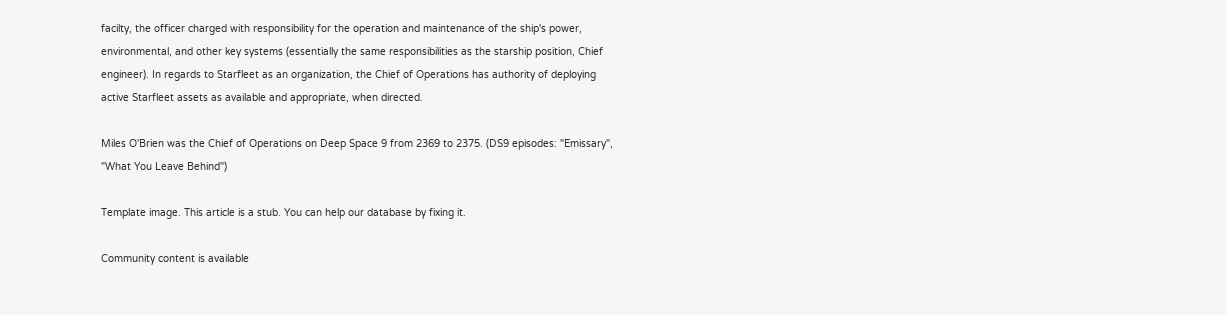facilty, the officer charged with responsibility for the operation and maintenance of the ship's power, environmental, and other key systems (essentially the same responsibilities as the starship position, Chief engineer). In regards to Starfleet as an organization, the Chief of Operations has authority of deploying active Starfleet assets as available and appropriate, when directed.

Miles O'Brien was the Chief of Operations on Deep Space 9 from 2369 to 2375. (DS9 episodes: "Emissary", "What You Leave Behind")

Template image. This article is a stub. You can help our database by fixing it.

Community content is available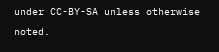under CC-BY-SA unless otherwise noted.